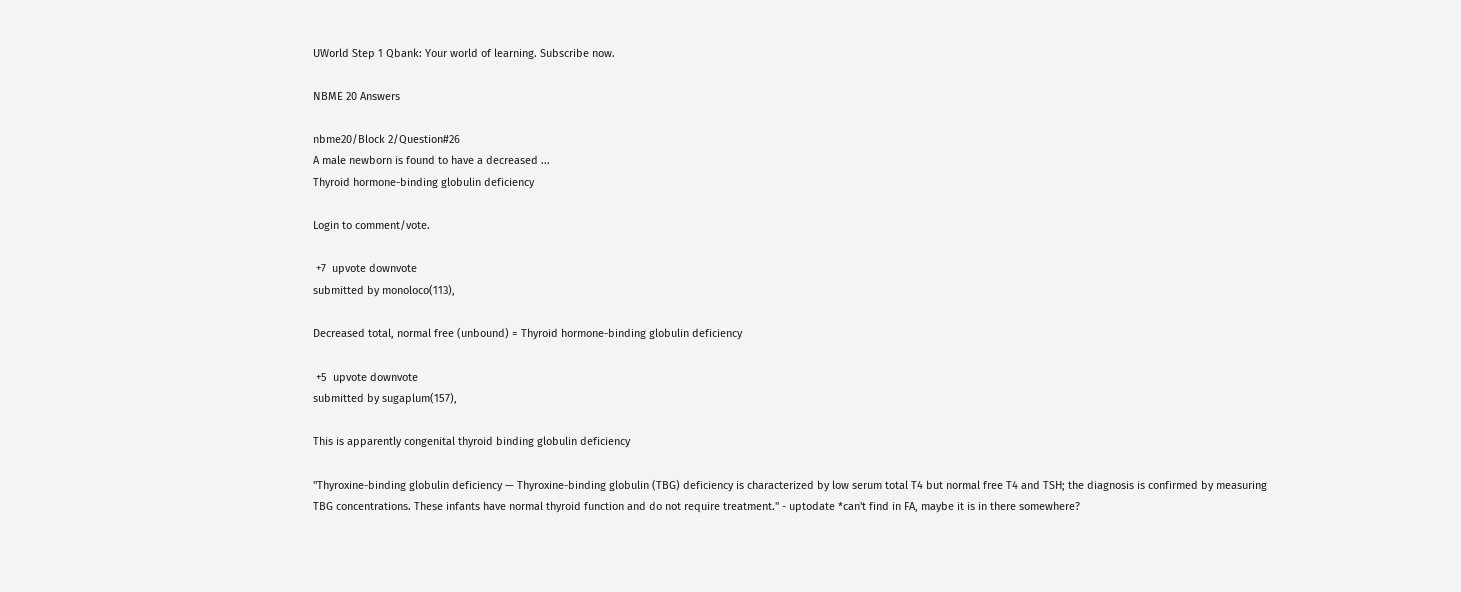UWorld Step 1 Qbank: Your world of learning. Subscribe now.

NBME 20 Answers

nbme20/Block 2/Question#26
A male newborn is found to have a decreased ...
Thyroid hormone-binding globulin deficiency

Login to comment/vote.

 +7  upvote downvote
submitted by monoloco(113),

Decreased total, normal free (unbound) = Thyroid hormone-binding globulin deficiency

 +5  upvote downvote
submitted by sugaplum(157),

This is apparently congenital thyroid binding globulin deficiency

"Thyroxine-binding globulin deficiency — Thyroxine-binding globulin (TBG) deficiency is characterized by low serum total T4 but normal free T4 and TSH; the diagnosis is confirmed by measuring TBG concentrations. These infants have normal thyroid function and do not require treatment." - uptodate *can't find in FA, maybe it is in there somewhere?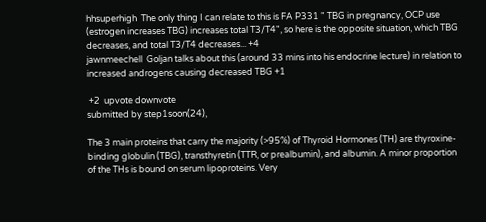hhsuperhigh  The only thing I can relate to this is FA P331 " TBG in pregnancy, OCP use (estrogen increases TBG) increases total T3/T4", so here is the opposite situation, which TBG decreases, and total T3/T4 decreases... +4
jawnmeechell  Goljan talks about this (around 33 mins into his endocrine lecture) in relation to increased androgens causing decreased TBG +1

 +2  upvote downvote
submitted by step1soon(24),

The 3 main proteins that carry the majority (>95%) of Thyroid Hormones (TH) are thyroxine-binding globulin (TBG), transthyretin (TTR, or prealbumin), and albumin. A minor proportion of the THs is bound on serum lipoproteins. Very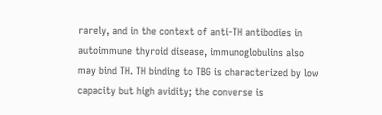rarely, and in the context of anti-TH antibodies in autoimmune thyroid disease, immunoglobulins also may bind TH. TH binding to TBG is characterized by low capacity but high avidity; the converse is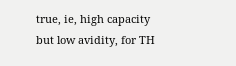true, ie, high capacity but low avidity, for TH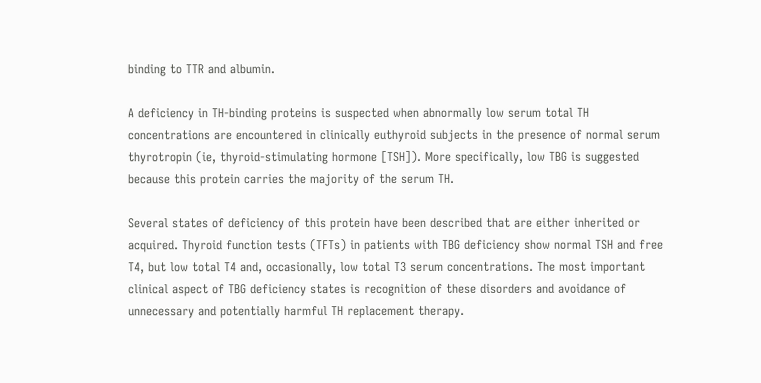binding to TTR and albumin.

A deficiency in TH-binding proteins is suspected when abnormally low serum total TH concentrations are encountered in clinically euthyroid subjects in the presence of normal serum thyrotropin (ie, thyroid-stimulating hormone [TSH]). More specifically, low TBG is suggested because this protein carries the majority of the serum TH.

Several states of deficiency of this protein have been described that are either inherited or acquired. Thyroid function tests (TFTs) in patients with TBG deficiency show normal TSH and free T4, but low total T4 and, occasionally, low total T3 serum concentrations. The most important clinical aspect of TBG deficiency states is recognition of these disorders and avoidance of unnecessary and potentially harmful TH replacement therapy.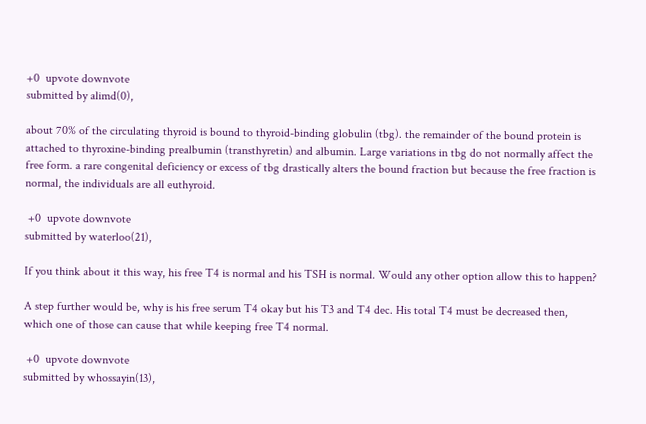+0  upvote downvote
submitted by alimd(0),

about 70% of the circulating thyroid is bound to thyroid-binding globulin (tbg). the remainder of the bound protein is attached to thyroxine-binding prealbumin (transthyretin) and albumin. Large variations in tbg do not normally affect the free form. a rare congenital deficiency or excess of tbg drastically alters the bound fraction but because the free fraction is normal, the individuals are all euthyroid.

 +0  upvote downvote
submitted by waterloo(21),

If you think about it this way, his free T4 is normal and his TSH is normal. Would any other option allow this to happen?

A step further would be, why is his free serum T4 okay but his T3 and T4 dec. His total T4 must be decreased then, which one of those can cause that while keeping free T4 normal.

 +0  upvote downvote
submitted by whossayin(13),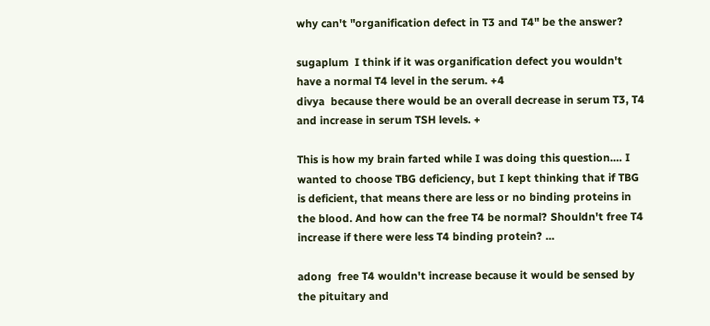why can't "organification defect in T3 and T4" be the answer?

sugaplum  I think if it was organification defect you wouldn't have a normal T4 level in the serum. +4
divya  because there would be an overall decrease in serum T3, T4 and increase in serum TSH levels. +

This is how my brain farted while I was doing this question.... I wanted to choose TBG deficiency, but I kept thinking that if TBG is deficient, that means there are less or no binding proteins in the blood. And how can the free T4 be normal? Shouldn't free T4 increase if there were less T4 binding protein? ...

adong  free T4 wouldn't increase because it would be sensed by the pituitary and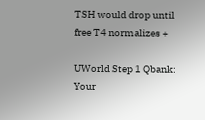TSH would drop until free T4 normalizes +

UWorld Step 1 Qbank: Your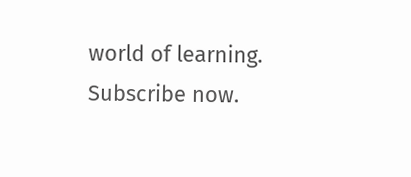world of learning. Subscribe now.